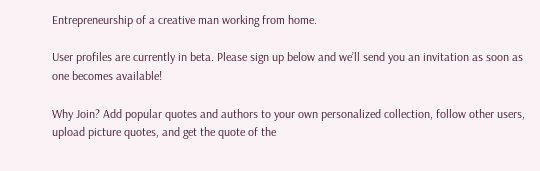Entrepreneurship of a creative man working from home.

User profiles are currently in beta. Please sign up below and we’ll send you an invitation as soon as one becomes available!

Why Join? Add popular quotes and authors to your own personalized collection, follow other users, upload picture quotes, and get the quote of the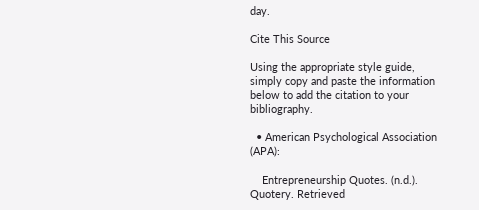day.

Cite This Source

Using the appropriate style guide, simply copy and paste the information below to add the citation to your bibliography.

  • American Psychological Association (APA):

    Entrepreneurship Quotes. (n.d.). Quotery. Retrieved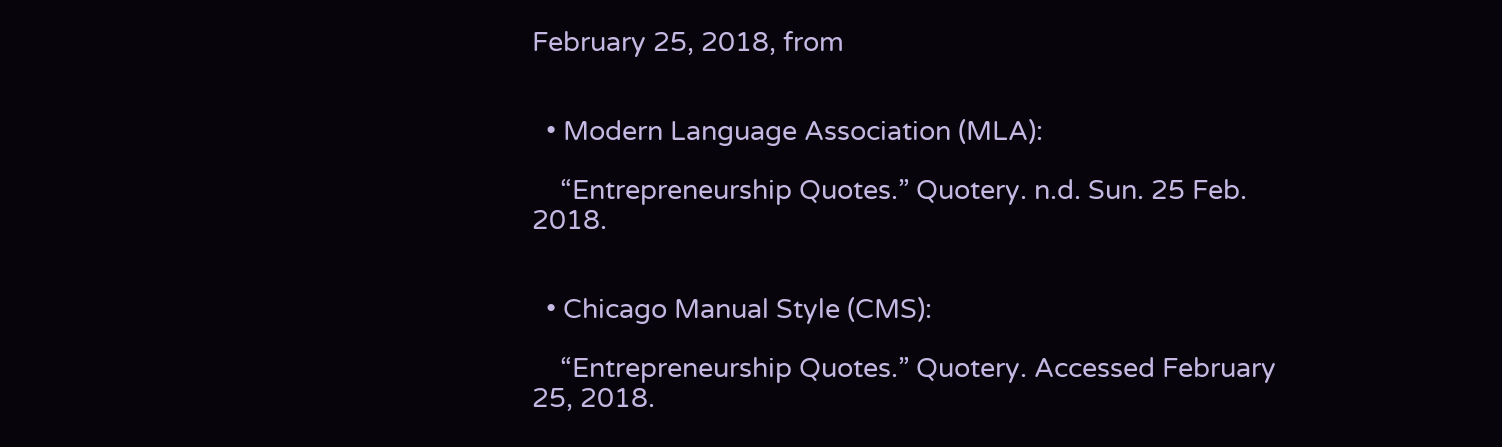February 25, 2018, from


  • Modern Language Association (MLA):

    “Entrepreneurship Quotes.” Quotery. n.d. Sun. 25 Feb. 2018.


  • Chicago Manual Style (CMS):

    “Entrepreneurship Quotes.” Quotery. Accessed February 25, 2018.